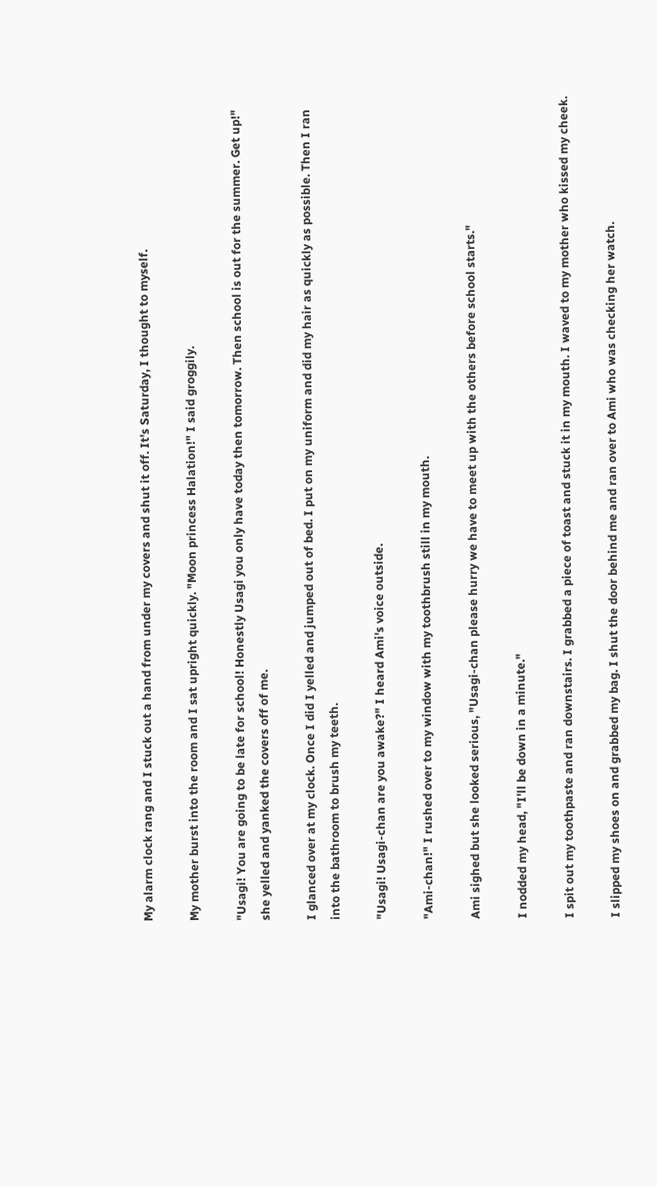My alarm clock rang and I stuck out a hand from under my covers and shut it off. It's Saturday, I thought to myself.

My mother burst into the room and I sat upright quickly. "Moon princess Halation!" I said groggily.

"Usagi! You are going to be late for school! Honestly Usagi you only have today then tomorrow. Then school is out for the summer. Get up!" she yelled and yanked the covers off of me.

I glanced over at my clock. Once I did I yelled and jumped out of bed. I put on my uniform and did my hair as quickly as possible. Then I ran into the bathroom to brush my teeth.

"Usagi! Usagi-chan are you awake?" I heard Ami's voice outside.

"Ami-chan!" I rushed over to my window with my toothbrush still in my mouth.

Ami sighed but she looked serious, "Usagi-chan please hurry we have to meet up with the others before school starts."

I nodded my head, "I'll be down in a minute."

I spit out my toothpaste and ran downstairs. I grabbed a piece of toast and stuck it in my mouth. I waved to my mother who kissed my cheek.

I slipped my shoes on and grabbed my bag. I shut the door behind me and ran over to Ami who was checking her watch.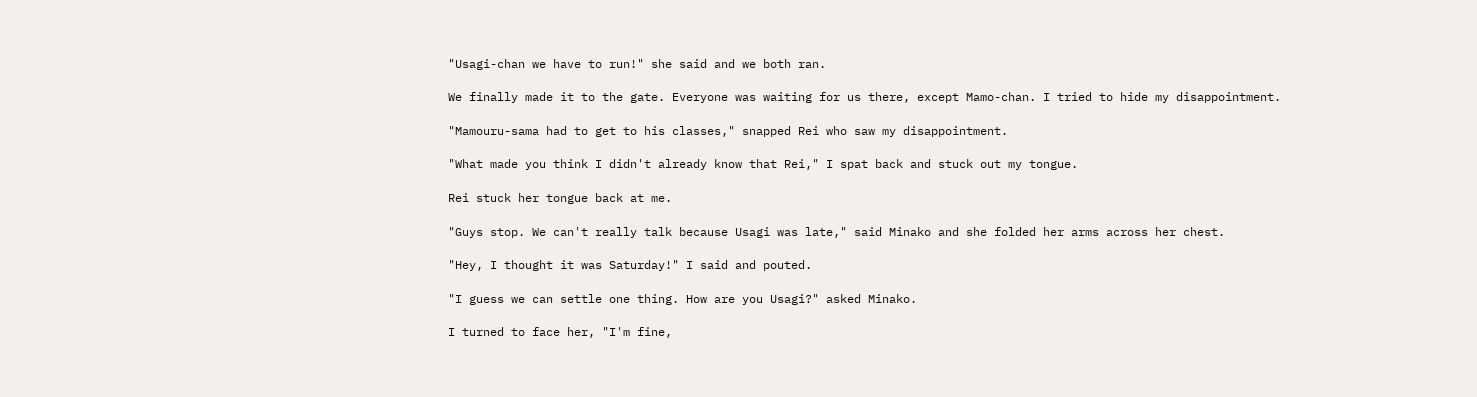"Usagi-chan we have to run!" she said and we both ran.

We finally made it to the gate. Everyone was waiting for us there, except Mamo-chan. I tried to hide my disappointment.

"Mamouru-sama had to get to his classes," snapped Rei who saw my disappointment.

"What made you think I didn't already know that Rei," I spat back and stuck out my tongue.

Rei stuck her tongue back at me.

"Guys stop. We can't really talk because Usagi was late," said Minako and she folded her arms across her chest.

"Hey, I thought it was Saturday!" I said and pouted.

"I guess we can settle one thing. How are you Usagi?" asked Minako.

I turned to face her, "I'm fine,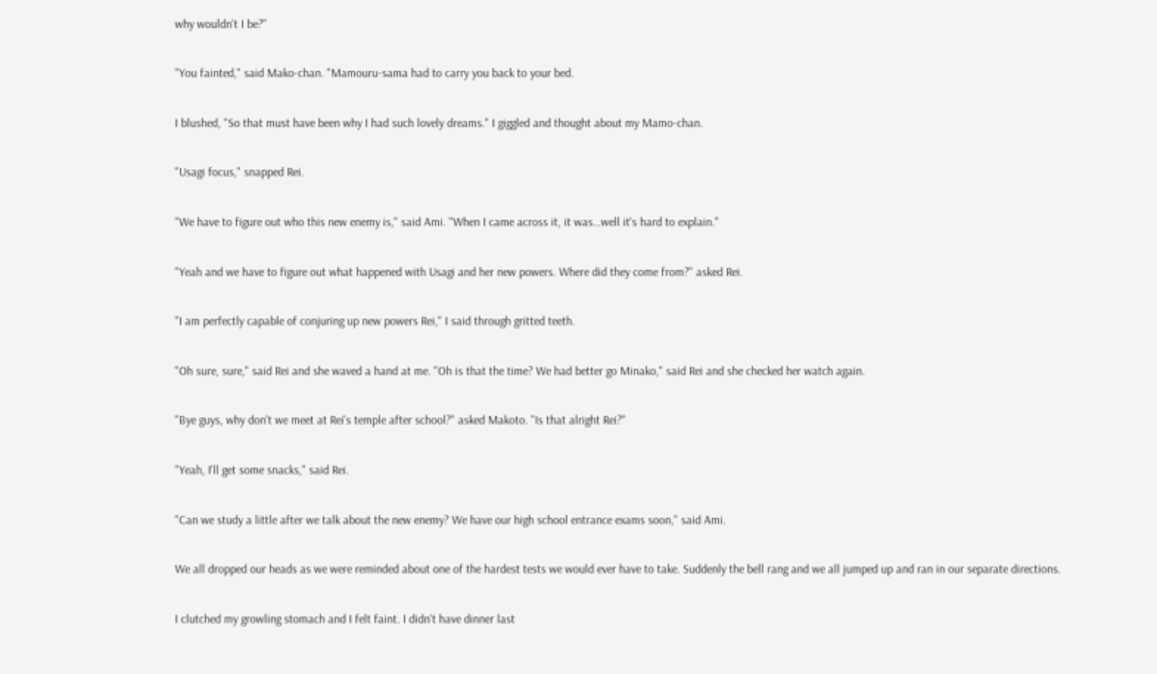why wouldn't I be?"

"You fainted," said Mako-chan. "Mamouru-sama had to carry you back to your bed.

I blushed, "So that must have been why I had such lovely dreams." I giggled and thought about my Mamo-chan.

"Usagi focus," snapped Rei.

"We have to figure out who this new enemy is," said Ami. "When I came across it, it was…well it's hard to explain."

"Yeah and we have to figure out what happened with Usagi and her new powers. Where did they come from?" asked Rei.

"I am perfectly capable of conjuring up new powers Rei," I said through gritted teeth.

"Oh sure, sure," said Rei and she waved a hand at me. "Oh is that the time? We had better go Minako," said Rei and she checked her watch again.

"Bye guys, why don't we meet at Rei's temple after school?" asked Makoto. "Is that alright Rei?"

"Yeah, I'll get some snacks," said Rei.

"Can we study a little after we talk about the new enemy? We have our high school entrance exams soon," said Ami.

We all dropped our heads as we were reminded about one of the hardest tests we would ever have to take. Suddenly the bell rang and we all jumped up and ran in our separate directions.

I clutched my growling stomach and I felt faint. I didn't have dinner last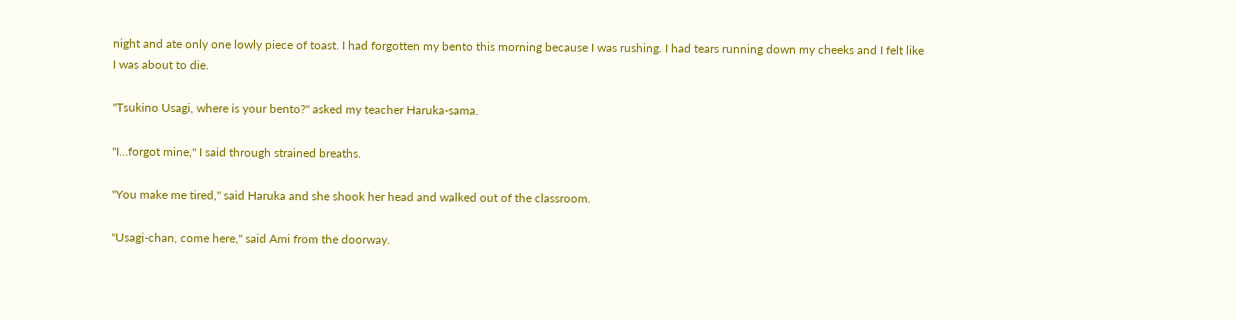night and ate only one lowly piece of toast. I had forgotten my bento this morning because I was rushing. I had tears running down my cheeks and I felt like I was about to die.

"Tsukino Usagi, where is your bento?" asked my teacher Haruka-sama.

"I…forgot mine," I said through strained breaths.

"You make me tired," said Haruka and she shook her head and walked out of the classroom.

"Usagi-chan, come here," said Ami from the doorway.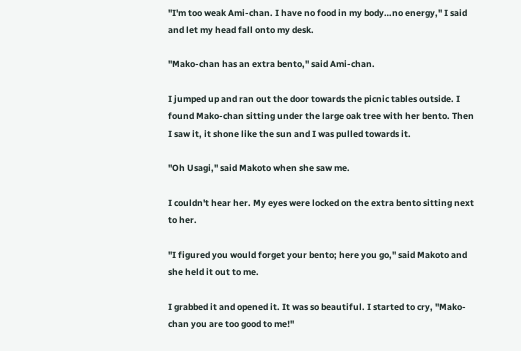"I'm too weak Ami-chan. I have no food in my body…no energy," I said and let my head fall onto my desk.

"Mako-chan has an extra bento," said Ami-chan.

I jumped up and ran out the door towards the picnic tables outside. I found Mako-chan sitting under the large oak tree with her bento. Then I saw it, it shone like the sun and I was pulled towards it.

"Oh Usagi," said Makoto when she saw me.

I couldn't hear her. My eyes were locked on the extra bento sitting next to her.

"I figured you would forget your bento; here you go," said Makoto and she held it out to me.

I grabbed it and opened it. It was so beautiful. I started to cry, "Mako-chan you are too good to me!"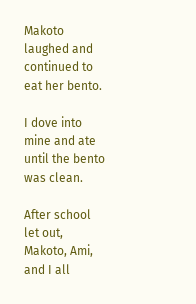Makoto laughed and continued to eat her bento.

I dove into mine and ate until the bento was clean.

After school let out, Makoto, Ami, and I all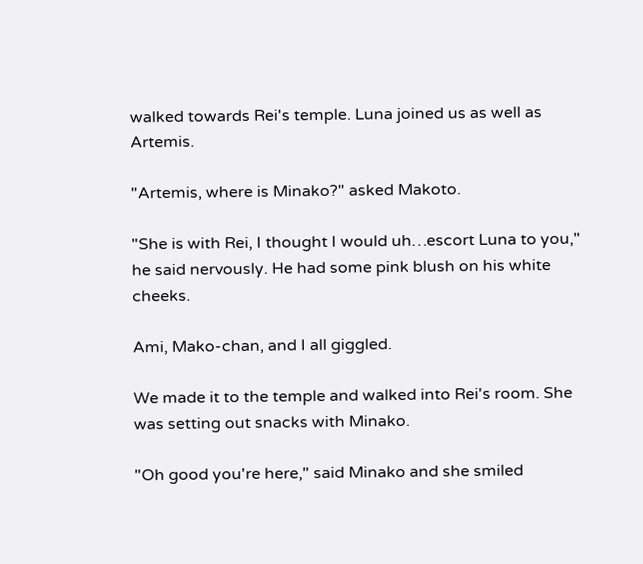walked towards Rei's temple. Luna joined us as well as Artemis.

"Artemis, where is Minako?" asked Makoto.

"She is with Rei, I thought I would uh…escort Luna to you," he said nervously. He had some pink blush on his white cheeks.

Ami, Mako-chan, and I all giggled.

We made it to the temple and walked into Rei's room. She was setting out snacks with Minako.

"Oh good you're here," said Minako and she smiled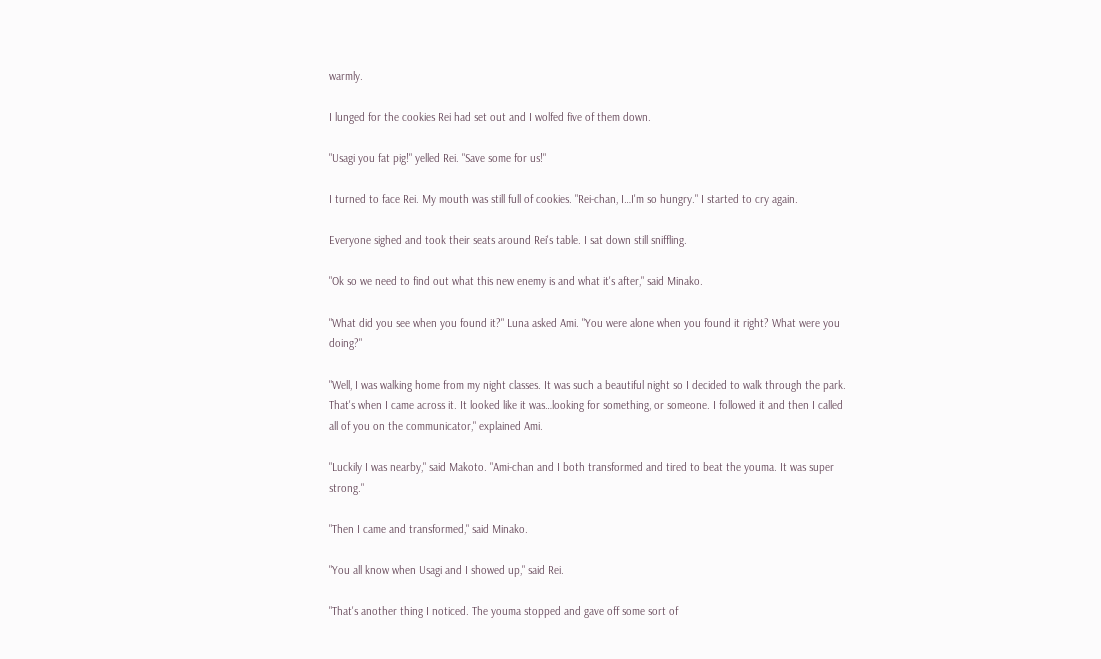warmly.

I lunged for the cookies Rei had set out and I wolfed five of them down.

"Usagi you fat pig!" yelled Rei. "Save some for us!"

I turned to face Rei. My mouth was still full of cookies. "Rei-chan, I…I'm so hungry." I started to cry again.

Everyone sighed and took their seats around Rei's table. I sat down still sniffling.

"Ok so we need to find out what this new enemy is and what it's after," said Minako.

"What did you see when you found it?" Luna asked Ami. "You were alone when you found it right? What were you doing?"

"Well, I was walking home from my night classes. It was such a beautiful night so I decided to walk through the park. That's when I came across it. It looked like it was…looking for something, or someone. I followed it and then I called all of you on the communicator," explained Ami.

"Luckily I was nearby," said Makoto. "Ami-chan and I both transformed and tired to beat the youma. It was super strong."

"Then I came and transformed," said Minako.

"You all know when Usagi and I showed up," said Rei.

"That's another thing I noticed. The youma stopped and gave off some sort of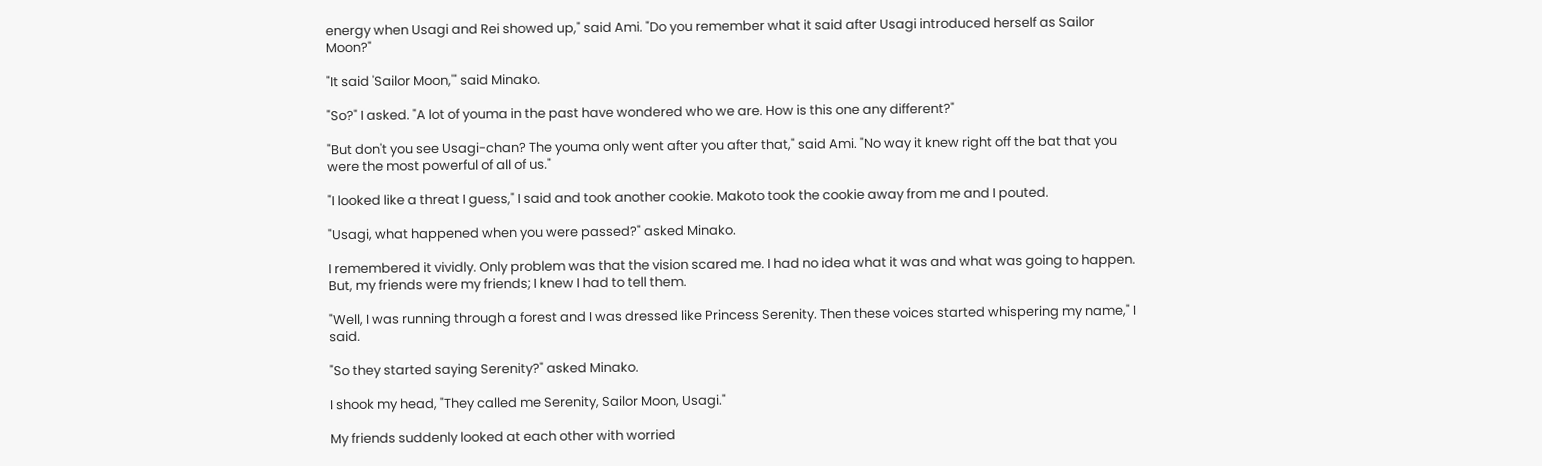energy when Usagi and Rei showed up," said Ami. "Do you remember what it said after Usagi introduced herself as Sailor Moon?"

"It said 'Sailor Moon,'" said Minako.

"So?" I asked. "A lot of youma in the past have wondered who we are. How is this one any different?"

"But don't you see Usagi-chan? The youma only went after you after that," said Ami. "No way it knew right off the bat that you were the most powerful of all of us."

"I looked like a threat I guess," I said and took another cookie. Makoto took the cookie away from me and I pouted.

"Usagi, what happened when you were passed?" asked Minako.

I remembered it vividly. Only problem was that the vision scared me. I had no idea what it was and what was going to happen. But, my friends were my friends; I knew I had to tell them.

"Well, I was running through a forest and I was dressed like Princess Serenity. Then these voices started whispering my name," I said.

"So they started saying Serenity?" asked Minako.

I shook my head, "They called me Serenity, Sailor Moon, Usagi."

My friends suddenly looked at each other with worried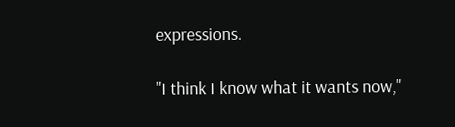expressions.

"I think I know what it wants now,"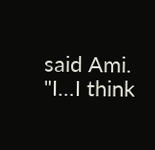said Ami. "I…I think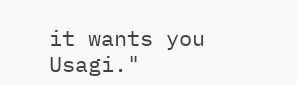it wants you Usagi."